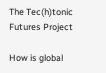The Tec(h)tonic Futures Project

How is global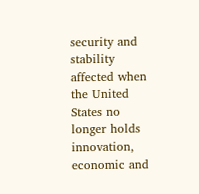security and stability affected when the United States no longer holds innovation, economic and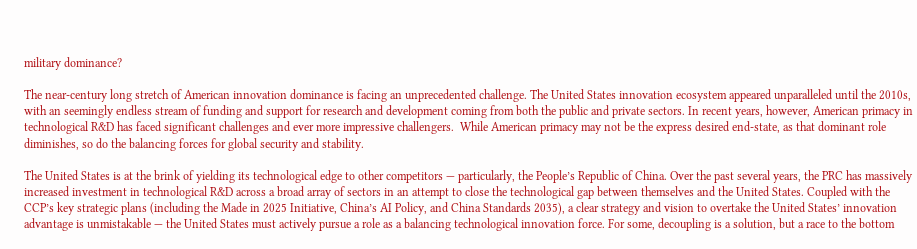military dominance?

The near-century long stretch of American innovation dominance is facing an unprecedented challenge. The United States innovation ecosystem appeared unparalleled until the 2010s, with an seemingly endless stream of funding and support for research and development coming from both the public and private sectors. In recent years, however, American primacy in technological R&D has faced significant challenges and ever more impressive challengers.  While American primacy may not be the express desired end-state, as that dominant role diminishes, so do the balancing forces for global security and stability.

The United States is at the brink of yielding its technological edge to other competitors — particularly, the People’s Republic of China. Over the past several years, the PRC has massively increased investment in technological R&D across a broad array of sectors in an attempt to close the technological gap between themselves and the United States. Coupled with the CCP’s key strategic plans (including the Made in 2025 Initiative, China’s AI Policy, and China Standards 2035), a clear strategy and vision to overtake the United States’ innovation advantage is unmistakable — the United States must actively pursue a role as a balancing technological innovation force. For some, decoupling is a solution, but a race to the bottom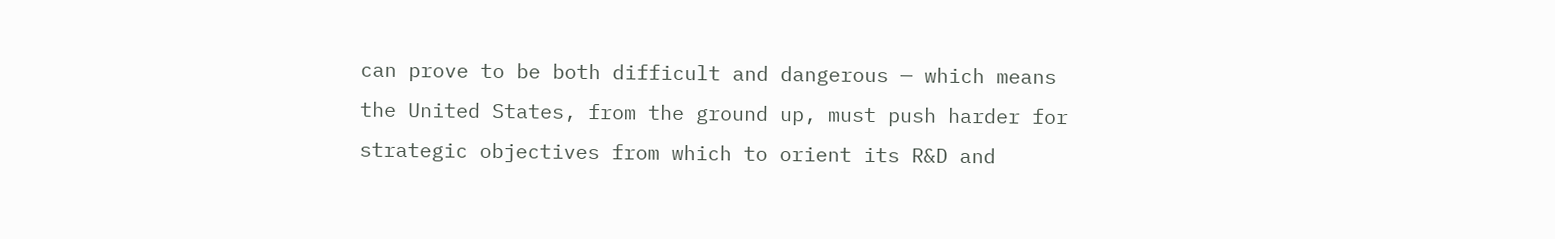can prove to be both difficult and dangerous — which means the United States, from the ground up, must push harder for strategic objectives from which to orient its R&D and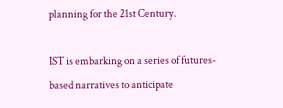planning for the 21st Century.

IST is embarking on a series of futures-based narratives to anticipate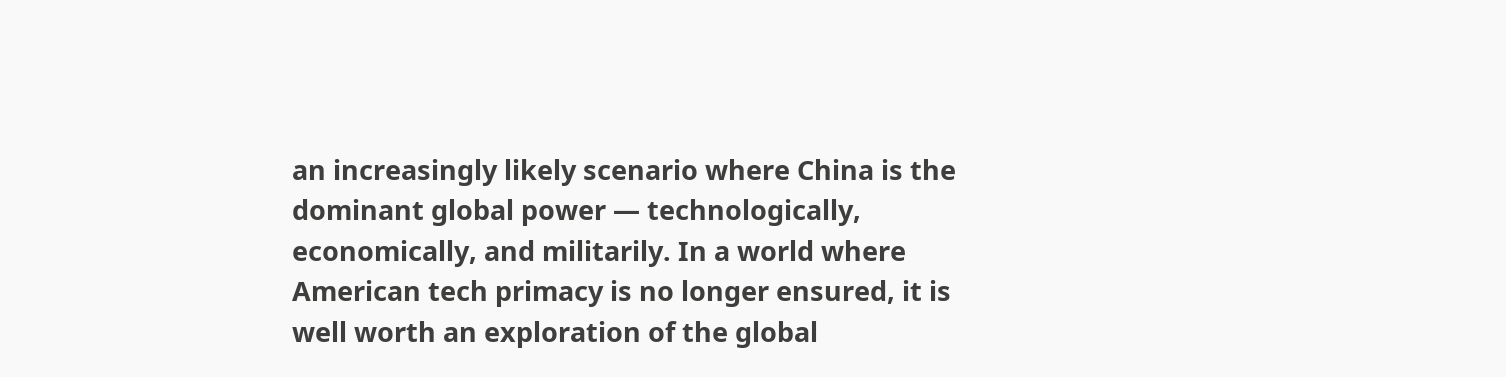an increasingly likely scenario where China is the dominant global power — technologically, economically, and militarily. In a world where American tech primacy is no longer ensured, it is well worth an exploration of the global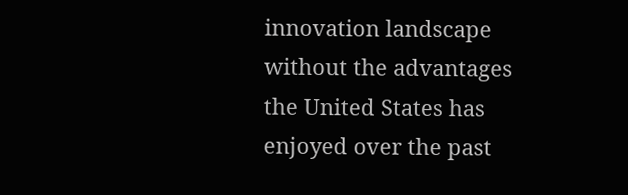innovation landscape without the advantages the United States has enjoyed over the past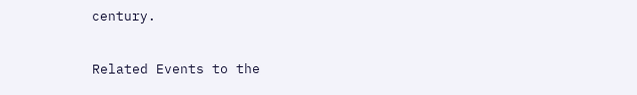century.

Related Events to the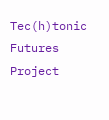Tec(h)tonic Futures Project